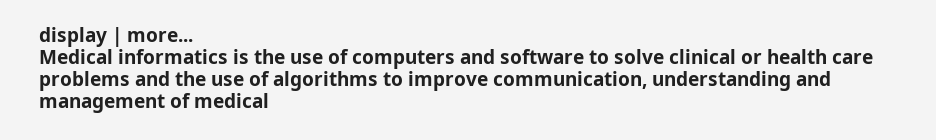display | more...
Medical informatics is the use of computers and software to solve clinical or health care problems and the use of algorithms to improve communication, understanding and management of medical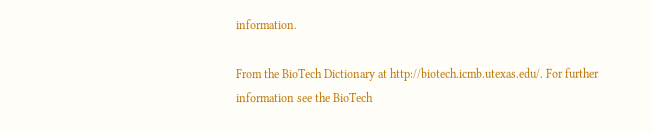information.

From the BioTech Dictionary at http://biotech.icmb.utexas.edu/. For further information see the BioTech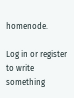homenode.

Log in or register to write something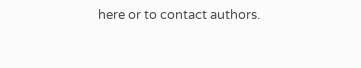here or to contact authors.